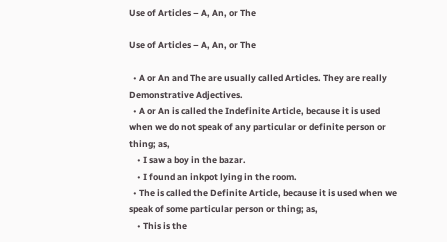Use of Articles – A, An, or The

Use of Articles – A, An, or The

  • A or An and The are usually called Articles. They are really Demonstrative Adjectives.
  • A or An is called the Indefinite Article, because it is used when we do not speak of any particular or definite person or thing; as,
    • I saw a boy in the bazar.
    • I found an inkpot lying in the room.
  • The is called the Definite Article, because it is used when we speak of some particular person or thing; as,
    • This is the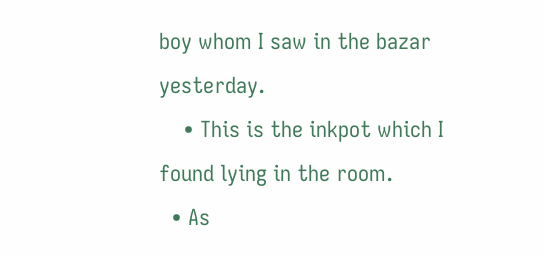boy whom I saw in the bazar yesterday.
    • This is the inkpot which I found lying in the room.
  • As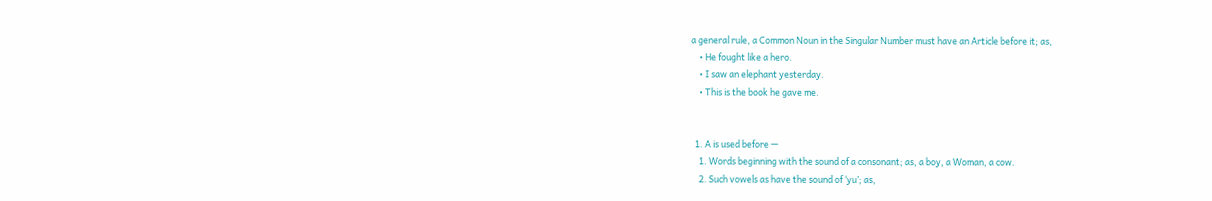a general rule, a Common Noun in the Singular Number must have an Article before it; as,
    • He fought like a hero.
    • I saw an elephant yesterday.
    • This is the book he gave me.


  1. A is used before —
    1. Words beginning with the sound of a consonant; as, a boy, a Woman, a cow.
    2. Such vowels as have the sound of ‘yu’; as,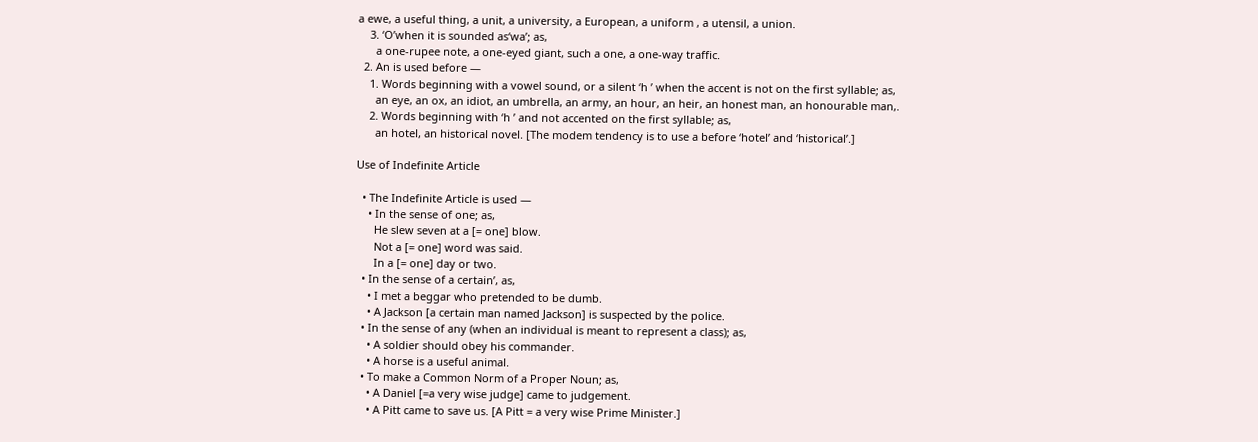a ewe, a useful thing, a unit, a university, a European, a uniform , a utensil, a union.
    3. ‘O’when it is sounded as‘wa’; as,
      a one-rupee note, a one-eyed giant, such a one, a one-way traffic.
  2. An is used before —
    1. Words beginning with a vowel sound, or a silent ‘h ’ when the accent is not on the first syllable; as,
      an eye, an ox, an idiot, an umbrella, an army, an hour, an heir, an honest man, an honourable man,.
    2. Words beginning with ‘h ’ and not accented on the first syllable; as,
      an hotel, an historical novel. [The modem tendency is to use a before ‘hotel’ and ‘historical’.]

Use of Indefinite Article

  • The Indefinite Article is used —
    • In the sense of one; as,
      He slew seven at a [= one] blow.
      Not a [= one] word was said.
      In a [= one] day or two.
  • In the sense of a certain’, as,
    • I met a beggar who pretended to be dumb.
    • A Jackson [a certain man named Jackson] is suspected by the police.
  • In the sense of any (when an individual is meant to represent a class); as,
    • A soldier should obey his commander.
    • A horse is a useful animal.
  • To make a Common Norm of a Proper Noun; as,
    • A Daniel [=a very wise judge] came to judgement.
    • A Pitt came to save us. [A Pitt = a very wise Prime Minister.]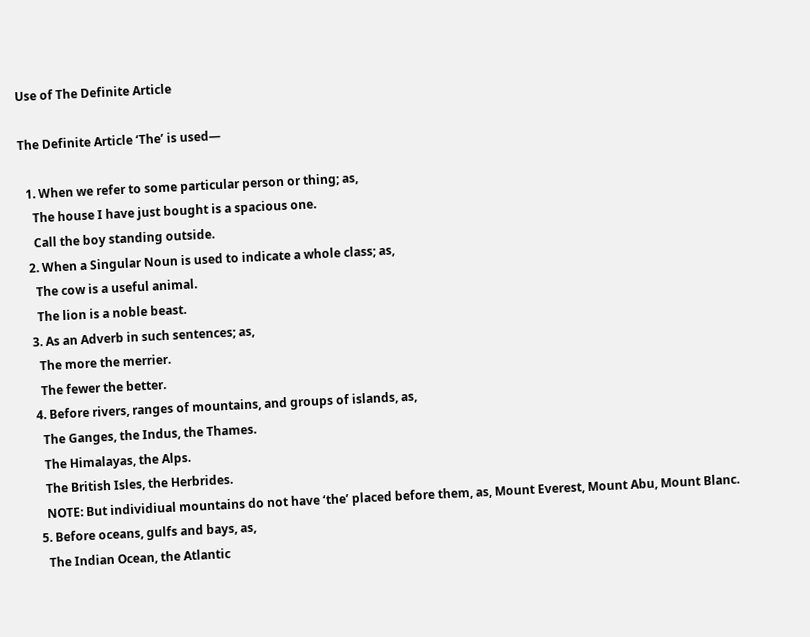Use of The Definite Article

The Definite Article ‘The’ is used—

  1. When we refer to some particular person or thing; as,
    The house I have just bought is a spacious one.
    Call the boy standing outside.
  2. When a Singular Noun is used to indicate a whole class; as,
    The cow is a useful animal.
    The lion is a noble beast.
  3. As an Adverb in such sentences; as,
    The more the merrier.
    The fewer the better.
  4. Before rivers, ranges of mountains, and groups of islands, as,
    The Ganges, the Indus, the Thames.
    The Himalayas, the Alps.
    The British Isles, the Herbrides.
    NOTE: But individiual mountains do not have ‘the’ placed before them, as, Mount Everest, Mount Abu, Mount Blanc.
  5. Before oceans, gulfs and bays, as,
    The Indian Ocean, the Atlantic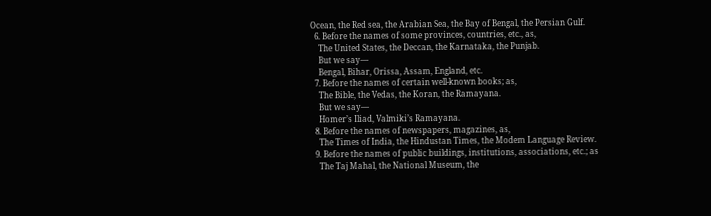Ocean, the Red sea, the Arabian Sea, the Bay of Bengal, the Persian Gulf.
  6. Before the names of some provinces, countries, etc., as,
    The United States, the Deccan, the Karnataka, the Punjab.
    But we say—
    Bengal, Bihar, Orissa, Assam, England, etc.
  7. Before the names of certain well-known books; as,
    The Bible, the Vedas, the Koran, the Ramayana.
    But we say—
    Homer’s Iliad, Valmiki’s Ramayana.
  8. Before the names of newspapers, magazines, as,
    The Times of India, the Hindustan Times, the Modem Language Review.
  9. Before the names of public buildings, institutions, associations, etc.; as
    The Taj Mahal, the National Museum, the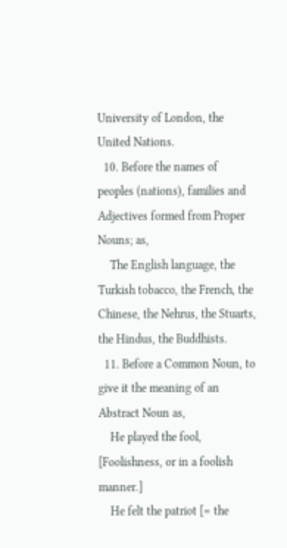University of London, the United Nations.
  10. Before the names of peoples (nations), families and Adjectives formed from Proper Nouns; as,
    The English language, the Turkish tobacco, the French, the Chinese, the Nehrus, the Stuarts, the Hindus, the Buddhists.
  11. Before a Common Noun, to give it the meaning of an Abstract Noun as,
    He played the fool, [Foolishness, or in a foolish manner.]
    He felt the patriot [= the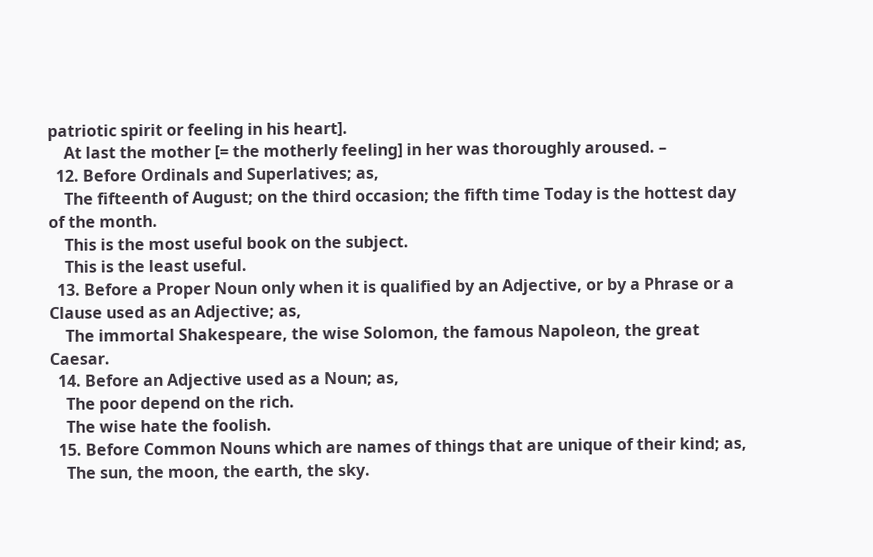patriotic spirit or feeling in his heart].
    At last the mother [= the motherly feeling] in her was thoroughly aroused. –
  12. Before Ordinals and Superlatives; as,
    The fifteenth of August; on the third occasion; the fifth time Today is the hottest day of the month.
    This is the most useful book on the subject.
    This is the least useful.
  13. Before a Proper Noun only when it is qualified by an Adjective, or by a Phrase or a Clause used as an Adjective; as,
    The immortal Shakespeare, the wise Solomon, the famous Napoleon, the great Caesar.
  14. Before an Adjective used as a Noun; as,
    The poor depend on the rich.
    The wise hate the foolish.
  15. Before Common Nouns which are names of things that are unique of their kind; as,
    The sun, the moon, the earth, the sky.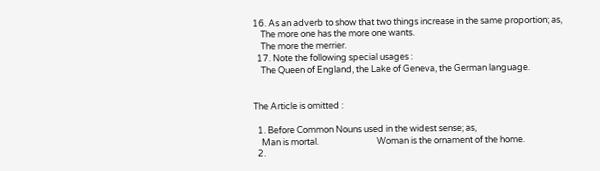16. As an adverb to show that two things increase in the same proportion; as,
    The more one has the more one wants.
    The more the merrier.
  17. Note the following special usages :
    The Queen of England, the Lake of Geneva, the German language.


The Article is omitted :

  1. Before Common Nouns used in the widest sense; as,
    Man is mortal.                             Woman is the ornament of the home.
  2.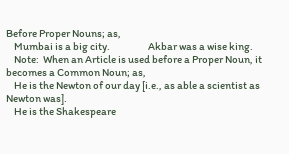Before Proper Nouns; as,
    Mumbai is a big city.                   Akbar was a wise king.
    Note:  When an Article is used before a Proper Noun, it becomes a Common Noun; as,
    He is the Newton of our day [i.e., as able a scientist as Newton was].
    He is the Shakespeare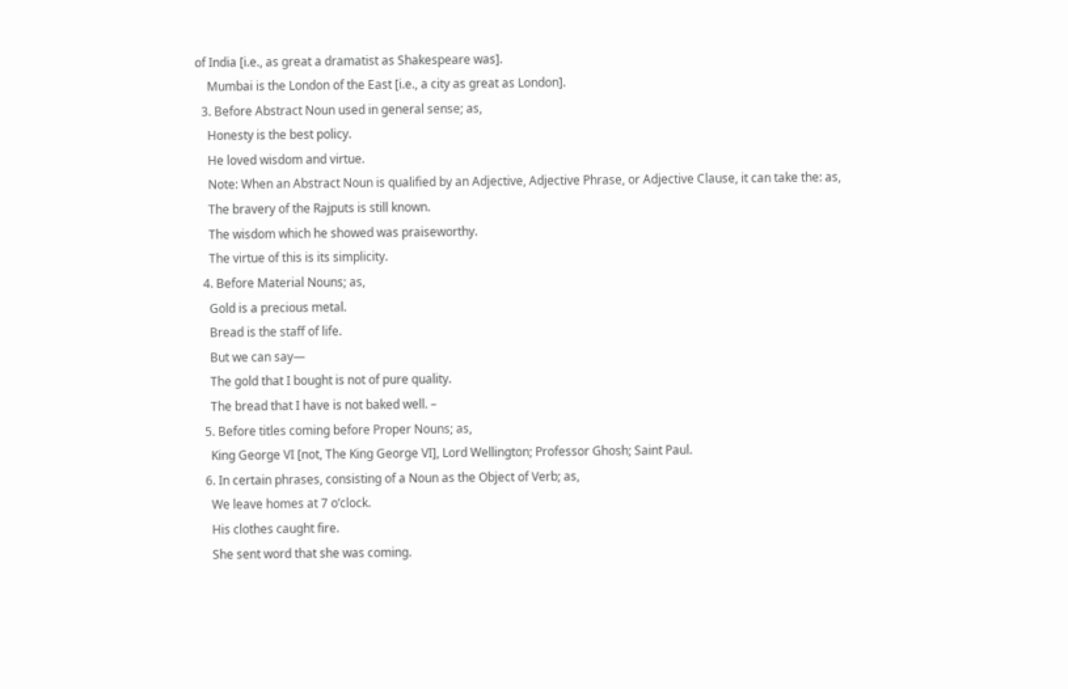of India [i.e., as great a dramatist as Shakespeare was].
    Mumbai is the London of the East [i.e., a city as great as London].
  3. Before Abstract Noun used in general sense; as,
    Honesty is the best policy.
    He loved wisdom and virtue.
    Note: When an Abstract Noun is qualified by an Adjective, Adjective Phrase, or Adjective Clause, it can take the: as,
    The bravery of the Rajputs is still known.
    The wisdom which he showed was praiseworthy.
    The virtue of this is its simplicity.
  4. Before Material Nouns; as,
    Gold is a precious metal.
    Bread is the staff of life.
    But we can say—
    The gold that I bought is not of pure quality.
    The bread that I have is not baked well. –
  5. Before titles coming before Proper Nouns; as,
    King George VI [not, The King George VI], Lord Wellington; Professor Ghosh; Saint Paul.
  6. In certain phrases, consisting of a Noun as the Object of Verb; as,
    We leave homes at 7 o’clock.
    His clothes caught fire.
    She sent word that she was coming.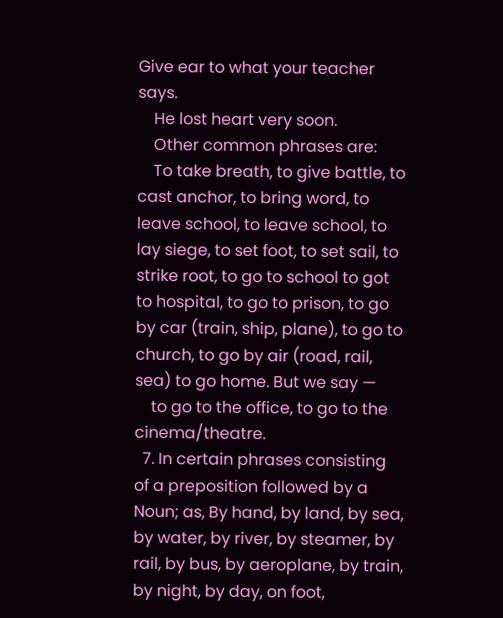Give ear to what your teacher says.
    He lost heart very soon.
    Other common phrases are:
    To take breath, to give battle, to cast anchor, to bring word, to leave school, to leave school, to lay siege, to set foot, to set sail, to strike root, to go to school to got to hospital, to go to prison, to go by car (train, ship, plane), to go to church, to go by air (road, rail, sea) to go home. But we say —
    to go to the office, to go to the cinema/theatre.
  7. In certain phrases consisting of a preposition followed by a Noun; as, By hand, by land, by sea, by water, by river, by steamer, by rail, by bus, by aeroplane, by train, by night, by day, on foot,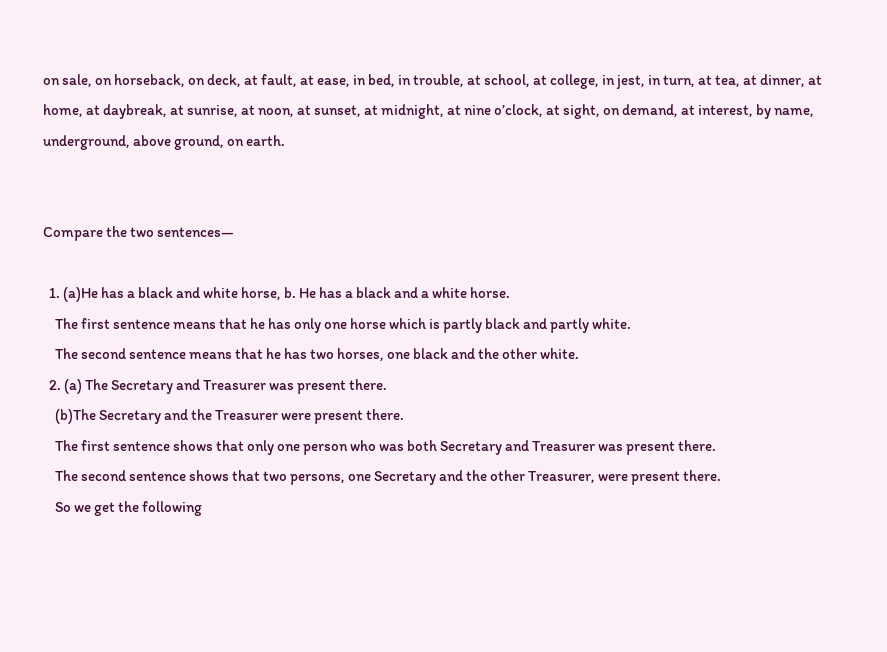on sale, on horseback, on deck, at fault, at ease, in bed, in trouble, at school, at college, in jest, in turn, at tea, at dinner, at home, at daybreak, at sunrise, at noon, at sunset, at midnight, at nine o’clock, at sight, on demand, at interest, by name, underground, above ground, on earth.


Compare the two sentences—

  1. (a)He has a black and white horse, b. He has a black and a white horse.
    The first sentence means that he has only one horse which is partly black and partly white.
    The second sentence means that he has two horses, one black and the other white.
  2. (a) The Secretary and Treasurer was present there.
    (b)The Secretary and the Treasurer were present there.
    The first sentence shows that only one person who was both Secretary and Treasurer was present there.
    The second sentence shows that two persons, one Secretary and the other Treasurer, were present there.
    So we get the following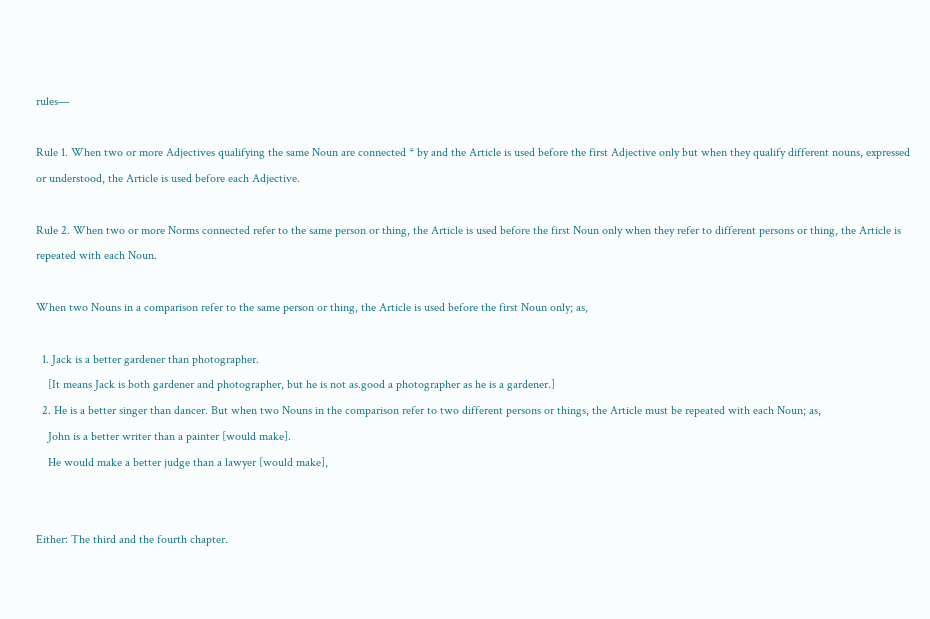rules—

Rule 1. When two or more Adjectives qualifying the same Noun are connected * by and the Article is used before the first Adjective only but when they qualify different nouns, expressed or understood, the Article is used before each Adjective.

Rule 2. When two or more Norms connected refer to the same person or thing, the Article is used before the first Noun only when they refer to different persons or thing, the Article is repeated with each Noun.

When two Nouns in a comparison refer to the same person or thing, the Article is used before the first Noun only; as,

  1. Jack is a better gardener than photographer.
    [It means Jack is both gardener and photographer, but he is not as.good a photographer as he is a gardener.]
  2. He is a better singer than dancer. But when two Nouns in the comparison refer to two different persons or things, the Article must be repeated with each Noun; as,
    John is a better writer than a painter [would make].
    He would make a better judge than a lawyer [would make],


Either: The third and the fourth chapter.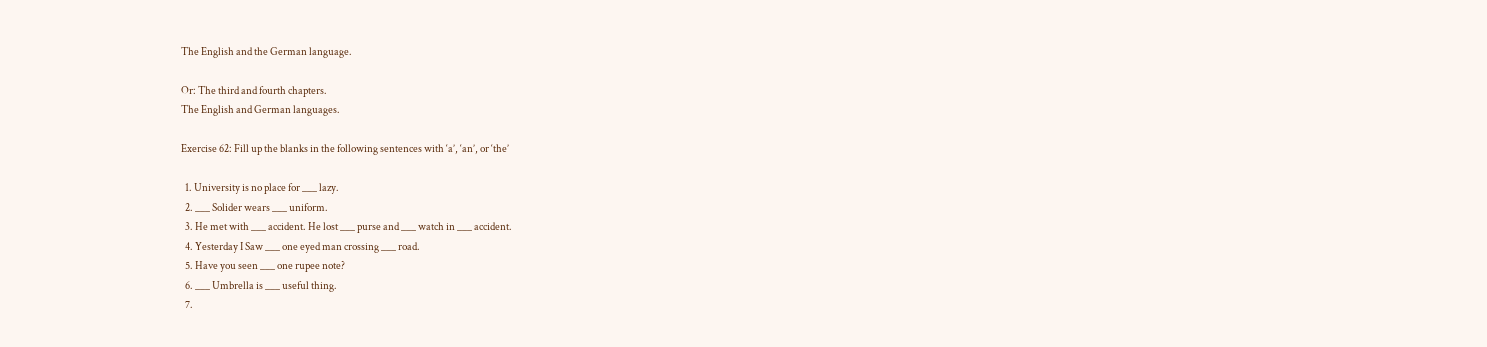The English and the German language.

Or: The third and fourth chapters.
The English and German languages.

Exercise 62: Fill up the blanks in the following sentences with ‘a’, ‘an’, or ‘the’

  1. University is no place for ___ lazy.
  2. ___ Solider wears ___ uniform.
  3. He met with ___ accident. He lost ___ purse and ___ watch in ___ accident.
  4. Yesterday I Saw ___ one eyed man crossing ___ road.
  5. Have you seen ___ one rupee note?
  6. ___ Umbrella is ___ useful thing.
  7.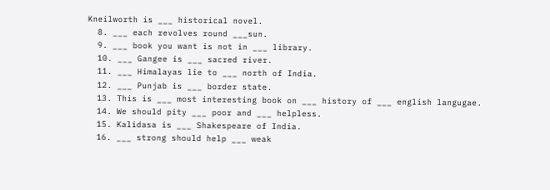Kneilworth is ___ historical novel.
  8. ___ each revolves round ___sun.
  9. ___ book you want is not in ___ library.
  10. ___ Gangee is ___ sacred river.
  11. ___ Himalayas lie to ___ north of India.
  12. ___ Punjab is ___ border state.
  13. This is ___ most interesting book on ___ history of ___ english langugae.
  14. We should pity ___ poor and ___ helpless.
  15. Kalidasa is ___ Shakespeare of India.
  16. ___ strong should help ___ weak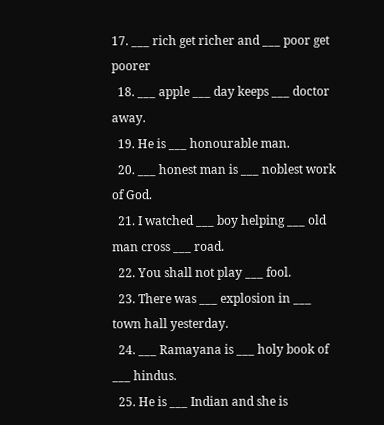17. ___ rich get richer and ___ poor get poorer
  18. ___ apple ___ day keeps ___ doctor away.
  19. He is ___ honourable man.
  20. ___ honest man is ___ noblest work of God.
  21. I watched ___ boy helping ___ old man cross ___ road.
  22. You shall not play ___ fool.
  23. There was ___ explosion in ___ town hall yesterday.
  24. ___ Ramayana is ___ holy book of ___ hindus.
  25. He is ___ Indian and she is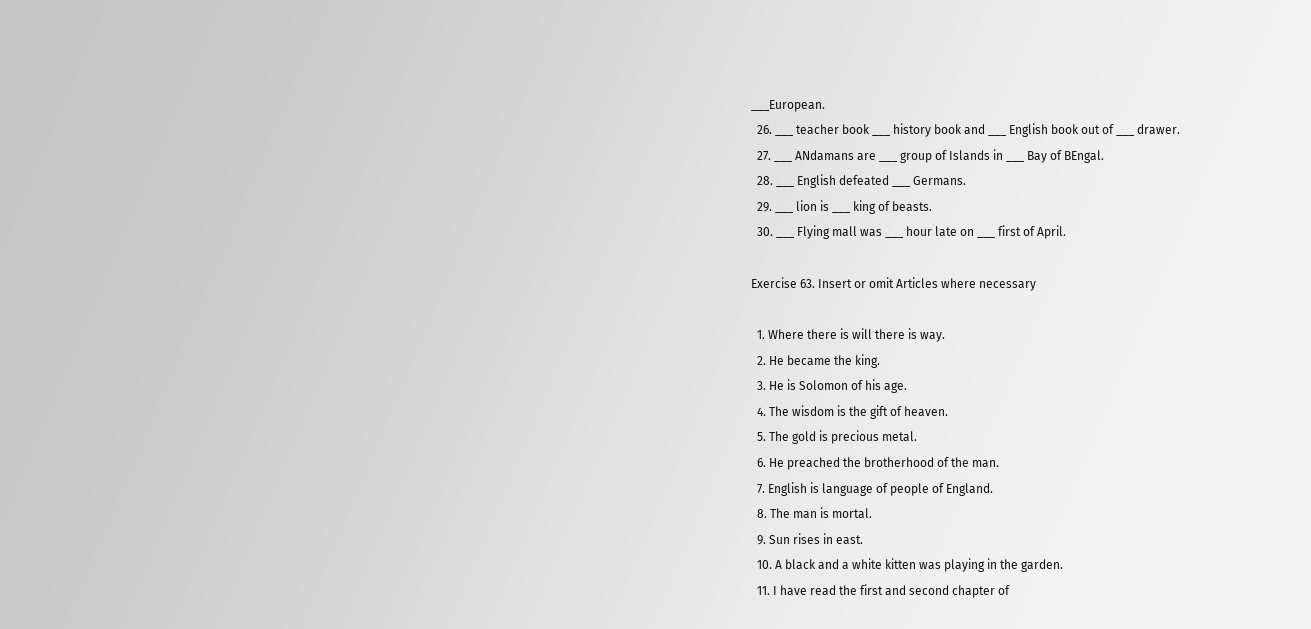___European.
  26. ___ teacher book ___ history book and ___ English book out of ___ drawer.
  27. ___ ANdamans are ___ group of Islands in ___ Bay of BEngal.
  28. ___ English defeated ___ Germans.
  29. ___ lion is ___ king of beasts.
  30. ___ Flying mall was ___ hour late on ___ first of April.

Exercise 63. Insert or omit Articles where necessary

  1. Where there is will there is way.
  2. He became the king.
  3. He is Solomon of his age.
  4. The wisdom is the gift of heaven.
  5. The gold is precious metal.
  6. He preached the brotherhood of the man.
  7. English is language of people of England.
  8. The man is mortal.
  9. Sun rises in east.
  10. A black and a white kitten was playing in the garden.
  11. I have read the first and second chapter of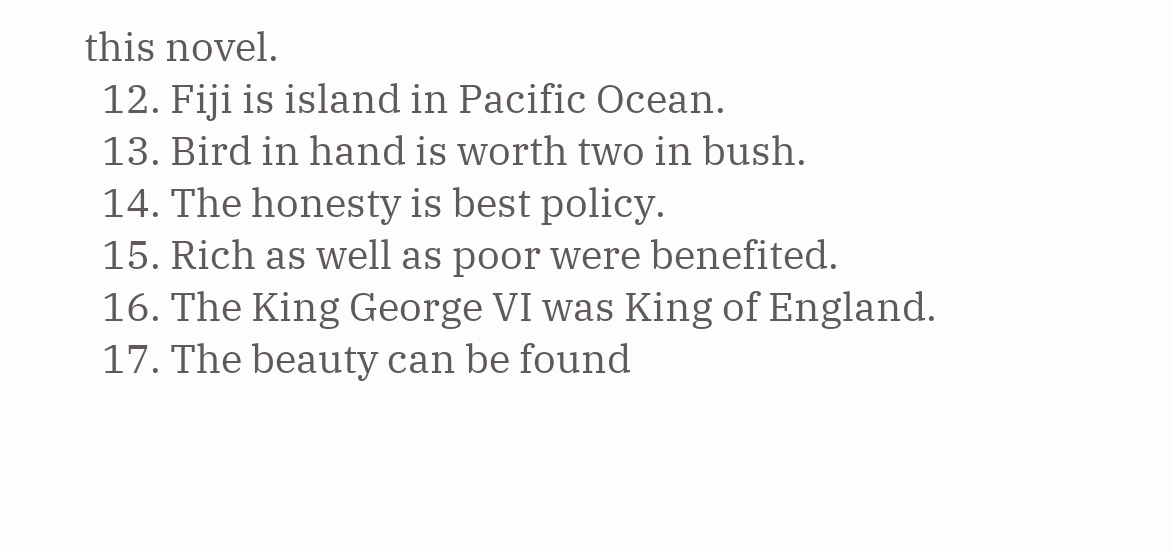this novel.
  12. Fiji is island in Pacific Ocean.
  13. Bird in hand is worth two in bush.
  14. The honesty is best policy.
  15. Rich as well as poor were benefited.
  16. The King George VI was King of England.
  17. The beauty can be found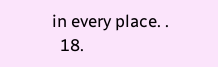in every place. .
  18.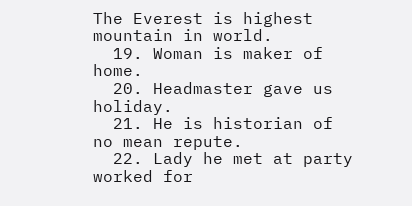The Everest is highest mountain in world.
  19. Woman is maker of home.
  20. Headmaster gave us holiday.
  21. He is historian of no mean repute.
  22. Lady he met at party worked for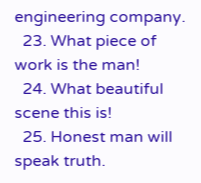engineering company.
  23. What piece of work is the man!
  24. What beautiful scene this is!
  25. Honest man will speak truth.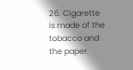26. Cigarette is made of the tobacco and the paper.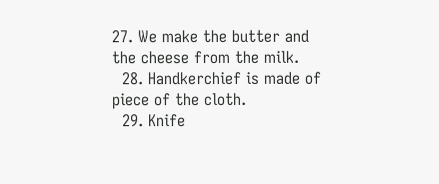27. We make the butter and the cheese from the milk.
  28. Handkerchief is made of piece of the cloth.
  29. Knife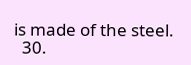is made of the steel.
  30.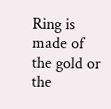Ring is made of the gold or the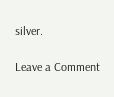silver.

Leave a Comment